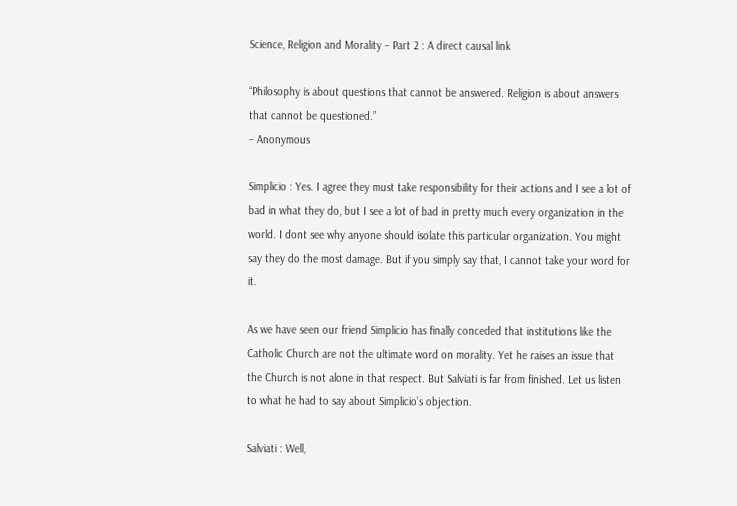Science, Religion and Morality – Part 2 : A direct causal link

“Philosophy is about questions that cannot be answered. Religion is about answers that cannot be questioned.”
– Anonymous

Simplicio : Yes. I agree they must take responsibility for their actions and I see a lot of bad in what they do, but I see a lot of bad in pretty much every organization in the world. I dont see why anyone should isolate this particular organization. You might say they do the most damage. But if you simply say that, I cannot take your word for it.

As we have seen our friend Simplicio has finally conceded that institutions like the Catholic Church are not the ultimate word on morality. Yet he raises an issue that the Church is not alone in that respect. But Salviati is far from finished. Let us listen to what he had to say about Simplicio’s objection.

Salviati : Well,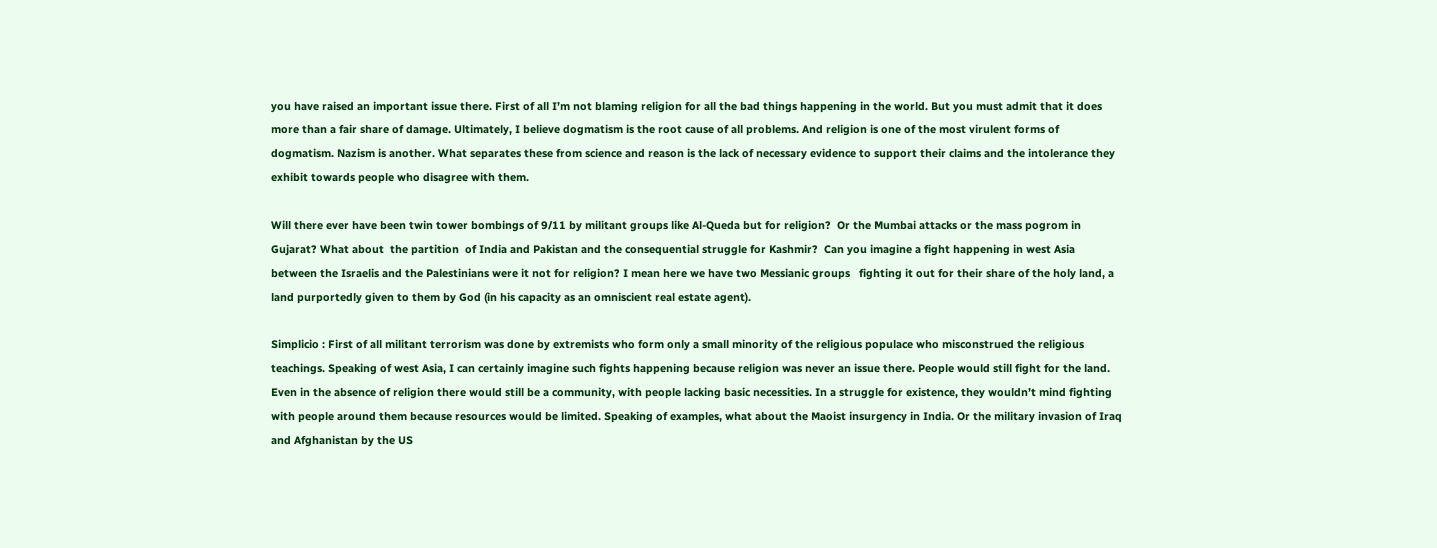you have raised an important issue there. First of all I’m not blaming religion for all the bad things happening in the world. But you must admit that it does more than a fair share of damage. Ultimately, I believe dogmatism is the root cause of all problems. And religion is one of the most virulent forms of dogmatism. Nazism is another. What separates these from science and reason is the lack of necessary evidence to support their claims and the intolerance they exhibit towards people who disagree with them.

Will there ever have been twin tower bombings of 9/11 by militant groups like Al-Queda but for religion?  Or the Mumbai attacks or the mass pogrom in Gujarat? What about  the partition  of India and Pakistan and the consequential struggle for Kashmir?  Can you imagine a fight happening in west Asia between the Israelis and the Palestinians were it not for religion? I mean here we have two Messianic groups   fighting it out for their share of the holy land, a land purportedly given to them by God (in his capacity as an omniscient real estate agent).

Simplicio : First of all militant terrorism was done by extremists who form only a small minority of the religious populace who misconstrued the religious teachings. Speaking of west Asia, I can certainly imagine such fights happening because religion was never an issue there. People would still fight for the land. Even in the absence of religion there would still be a community, with people lacking basic necessities. In a struggle for existence, they wouldn’t mind fighting with people around them because resources would be limited. Speaking of examples, what about the Maoist insurgency in India. Or the military invasion of Iraq and Afghanistan by the US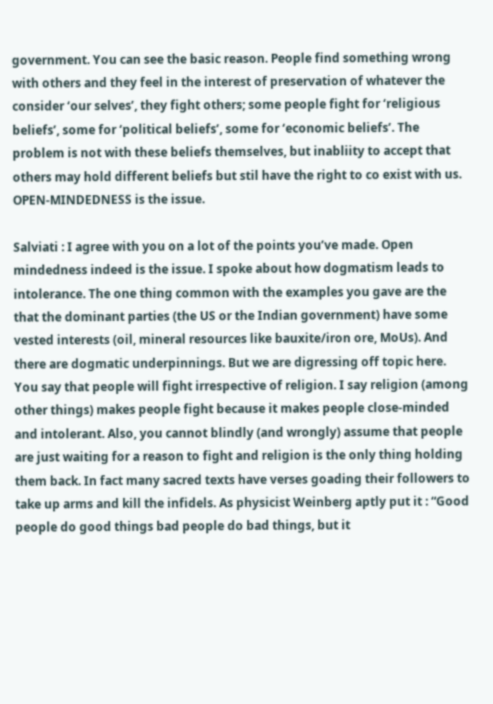government. You can see the basic reason. People find something wrong with others and they feel in the interest of preservation of whatever the consider ‘our selves’, they fight others; some people fight for ‘religious beliefs’, some for ‘political beliefs’, some for ‘economic beliefs’. The problem is not with these beliefs themselves, but inabliity to accept that others may hold different beliefs but stil have the right to co exist with us. OPEN-MINDEDNESS is the issue.

Salviati : I agree with you on a lot of the points you’ve made. Open mindedness indeed is the issue. I spoke about how dogmatism leads to intolerance. The one thing common with the examples you gave are the that the dominant parties (the US or the Indian government) have some vested interests (oil, mineral resources like bauxite/iron ore, MoUs). And there are dogmatic underpinnings. But we are digressing off topic here. You say that people will fight irrespective of religion. I say religion (among other things) makes people fight because it makes people close-minded and intolerant. Also, you cannot blindly (and wrongly) assume that people are just waiting for a reason to fight and religion is the only thing holding them back. In fact many sacred texts have verses goading their followers to take up arms and kill the infidels. As physicist Weinberg aptly put it : “Good people do good things bad people do bad things, but it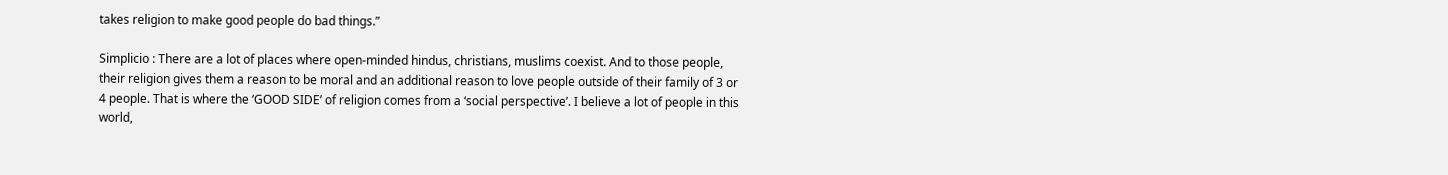takes religion to make good people do bad things.”

Simplicio : There are a lot of places where open-minded hindus, christians, muslims coexist. And to those people, their religion gives them a reason to be moral and an additional reason to love people outside of their family of 3 or 4 people. That is where the ‘GOOD SIDE’ of religion comes from a ‘social perspective’. I believe a lot of people in this world,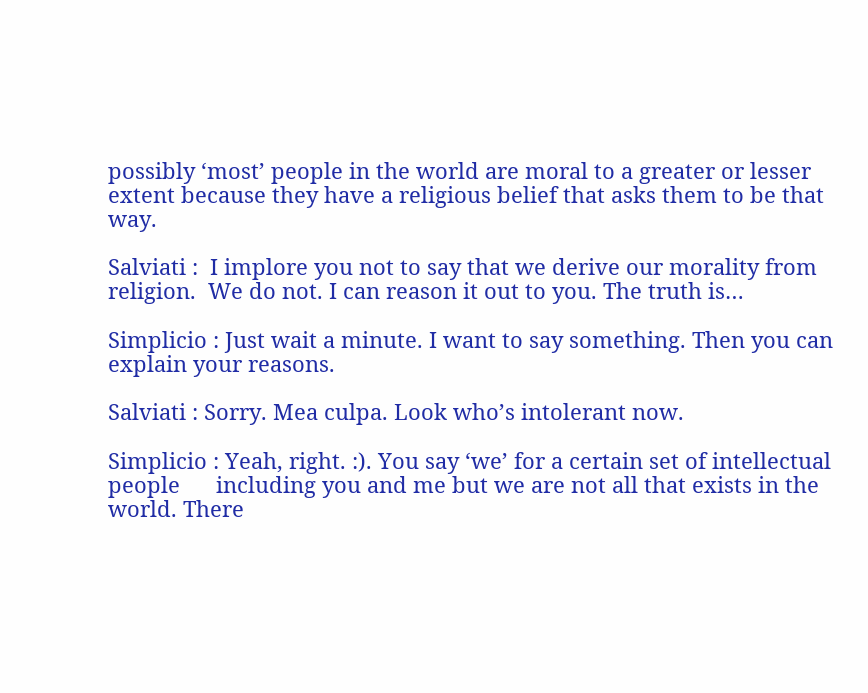possibly ‘most’ people in the world are moral to a greater or lesser extent because they have a religious belief that asks them to be that way.

Salviati :  I implore you not to say that we derive our morality from religion.  We do not. I can reason it out to you. The truth is…

Simplicio : Just wait a minute. I want to say something. Then you can explain your reasons.

Salviati : Sorry. Mea culpa. Look who’s intolerant now.

Simplicio : Yeah, right. :). You say ‘we’ for a certain set of intellectual people      including you and me but we are not all that exists in the world. There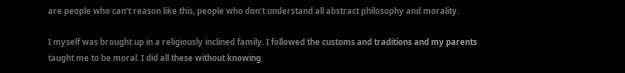are people who can’t reason like this, people who don’t understand all abstract philosophy and morality.

I myself was brought up in a religiously inclined family. I followed the customs and traditions and my parents taught me to be moral. I did all these without knowing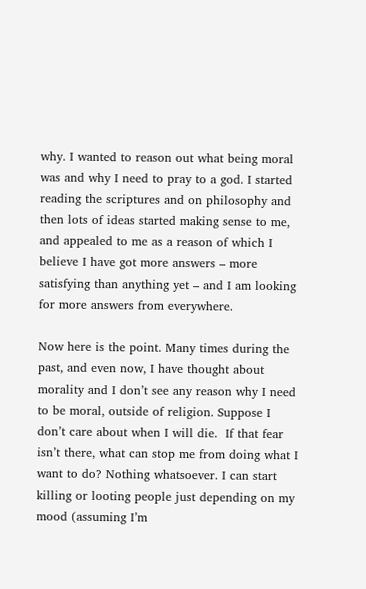why. I wanted to reason out what being moral was and why I need to pray to a god. I started reading the scriptures and on philosophy and then lots of ideas started making sense to me, and appealed to me as a reason of which I believe I have got more answers – more satisfying than anything yet – and I am looking for more answers from everywhere.

Now here is the point. Many times during the past, and even now, I have thought about morality and I don’t see any reason why I need to be moral, outside of religion. Suppose I don’t care about when I will die.  If that fear isn’t there, what can stop me from doing what I want to do? Nothing whatsoever. I can start killing or looting people just depending on my mood (assuming I’m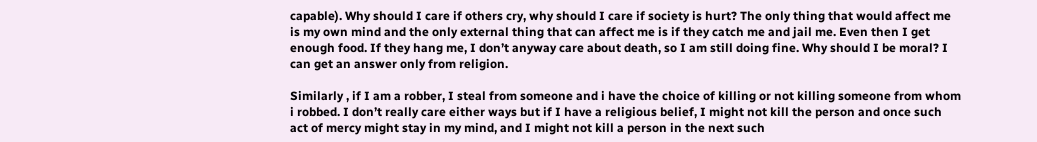capable). Why should I care if others cry, why should I care if society is hurt? The only thing that would affect me is my own mind and the only external thing that can affect me is if they catch me and jail me. Even then I get enough food. If they hang me, I don’t anyway care about death, so I am still doing fine. Why should I be moral? I can get an answer only from religion.

Similarly , if I am a robber, I steal from someone and i have the choice of killing or not killing someone from whom i robbed. I don’t really care either ways but if I have a religious belief, I might not kill the person and once such act of mercy might stay in my mind, and I might not kill a person in the next such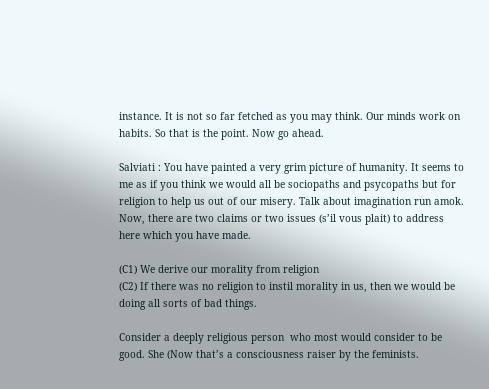instance. It is not so far fetched as you may think. Our minds work on habits. So that is the point. Now go ahead.

Salviati : You have painted a very grim picture of humanity. It seems to me as if you think we would all be sociopaths and psycopaths but for religion to help us out of our misery. Talk about imagination run amok. Now, there are two claims or two issues (s’il vous plait) to address here which you have made.

(C1) We derive our morality from religion
(C2) If there was no religion to instil morality in us, then we would be doing all sorts of bad things.

Consider a deeply religious person  who most would consider to be good. She (Now that’s a consciousness raiser by the feminists.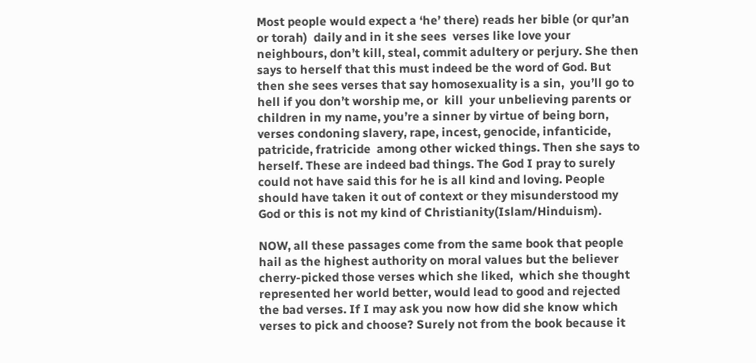Most people would expect a ‘he’ there) reads her bible (or qur’an or torah)  daily and in it she sees  verses like love your neighbours, don’t kill, steal, commit adultery or perjury. She then says to herself that this must indeed be the word of God. But then she sees verses that say homosexuality is a sin,  you’ll go to hell if you don’t worship me, or  kill  your unbelieving parents or children in my name, you’re a sinner by virtue of being born, verses condoning slavery, rape, incest, genocide, infanticide, patricide, fratricide  among other wicked things. Then she says to herself. These are indeed bad things. The God I pray to surely could not have said this for he is all kind and loving. People should have taken it out of context or they misunderstood my God or this is not my kind of Christianity(Islam/Hinduism).

NOW, all these passages come from the same book that people hail as the highest authority on moral values but the believer cherry-picked those verses which she liked,  which she thought represented her world better, would lead to good and rejected the bad verses. If I may ask you now how did she know which verses to pick and choose? Surely not from the book because it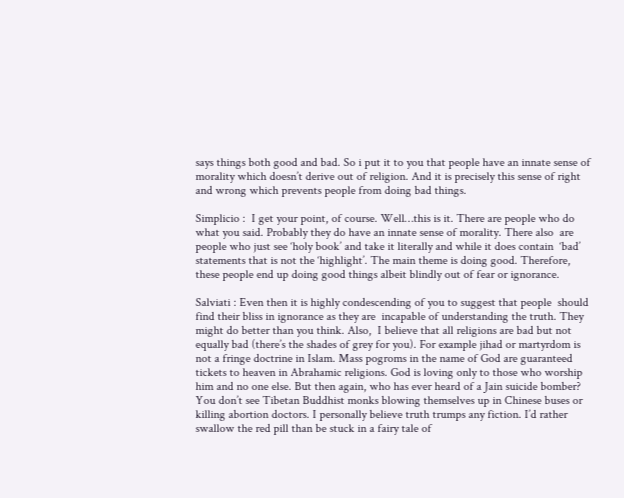says things both good and bad. So i put it to you that people have an innate sense of morality which doesn’t derive out of religion. And it is precisely this sense of right and wrong which prevents people from doing bad things.

Simplicio :  I get your point, of course. Well…this is it. There are people who do what you said. Probably they do have an innate sense of morality. There also  are people who just see ‘holy book’ and take it literally and while it does contain  ‘bad’ statements that is not the ‘highlight’. The main theme is doing good. Therefore, these people end up doing good things albeit blindly out of fear or ignorance.

Salviati : Even then it is highly condescending of you to suggest that people  should find their bliss in ignorance as they are  incapable of understanding the truth. They might do better than you think. Also,  I believe that all religions are bad but not equally bad (there’s the shades of grey for you). For example jihad or martyrdom is not a fringe doctrine in Islam. Mass pogroms in the name of God are guaranteed tickets to heaven in Abrahamic religions. God is loving only to those who worship him and no one else. But then again, who has ever heard of a Jain suicide bomber? You don’t see Tibetan Buddhist monks blowing themselves up in Chinese buses or killing abortion doctors. I personally believe truth trumps any fiction. I’d rather swallow the red pill than be stuck in a fairy tale of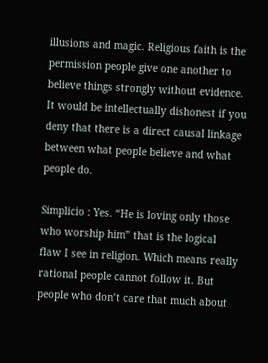illusions and magic. Religious faith is the permission people give one another to believe things strongly without evidence. It would be intellectually dishonest if you deny that there is a direct causal linkage between what people believe and what people do.

Simplicio : Yes. “He is loving only those who worship him” that is the logical flaw I see in religion. Which means really rational people cannot follow it. But people who don’t care that much about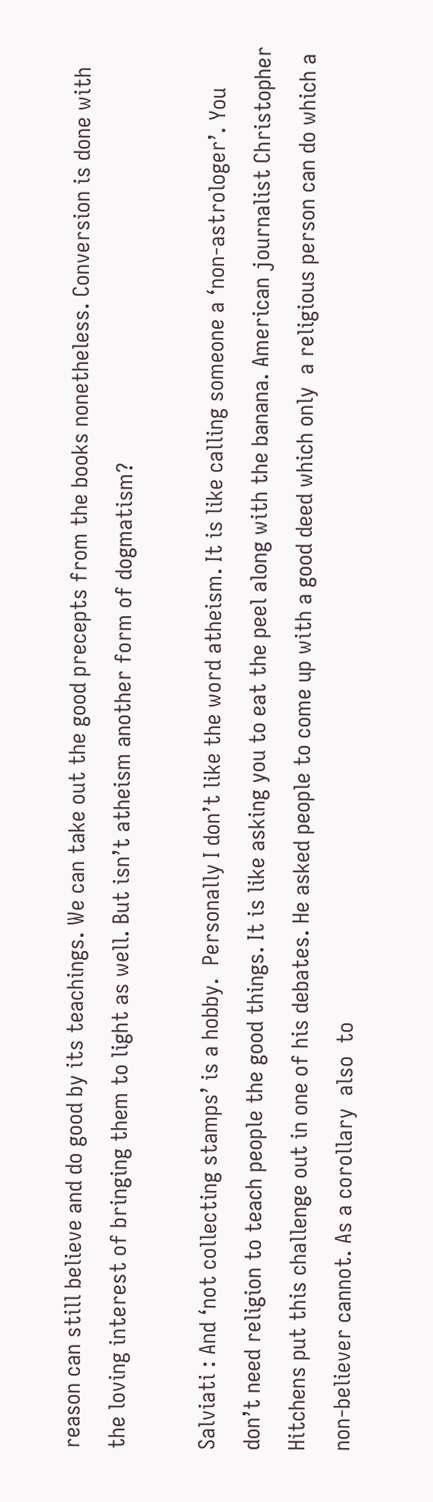reason can still believe and do good by its teachings. We can take out the good precepts from the books nonetheless. Conversion is done with the loving interest of bringing them to light as well. But isn’t atheism another form of dogmatism?

Salviati : And ‘not collecting stamps’ is a hobby.  Personally I don’t like the word atheism. It is like calling someone a ‘non-astrologer’. You don’t need religion to teach people the good things. It is like asking you to eat the peel along with the banana. American journalist Christopher Hitchens put this challenge out in one of his debates. He asked people to come up with a good deed which only  a religious person can do which a non-believer cannot. As a corollary  also  to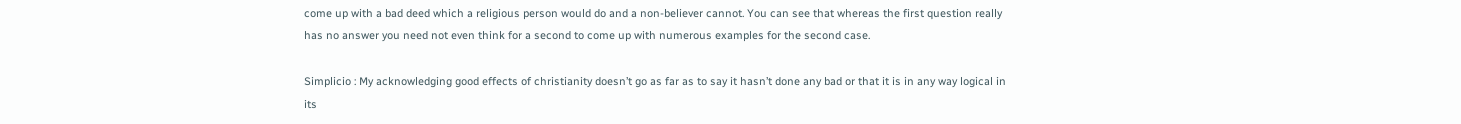come up with a bad deed which a religious person would do and a non-believer cannot. You can see that whereas the first question really has no answer you need not even think for a second to come up with numerous examples for the second case.

Simplicio : My acknowledging good effects of christianity doesn’t go as far as to say it hasn’t done any bad or that it is in any way logical in its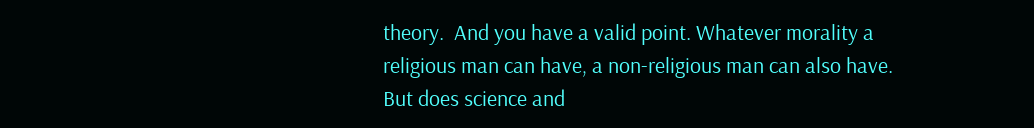theory.  And you have a valid point. Whatever morality a religious man can have, a non-religious man can also have. But does science and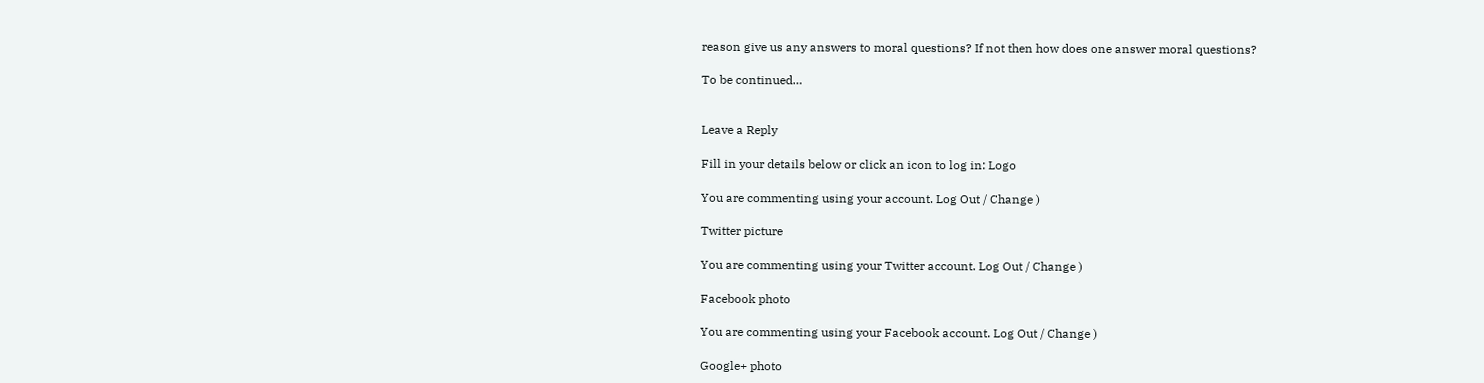reason give us any answers to moral questions? If not then how does one answer moral questions?

To be continued…


Leave a Reply

Fill in your details below or click an icon to log in: Logo

You are commenting using your account. Log Out / Change )

Twitter picture

You are commenting using your Twitter account. Log Out / Change )

Facebook photo

You are commenting using your Facebook account. Log Out / Change )

Google+ photo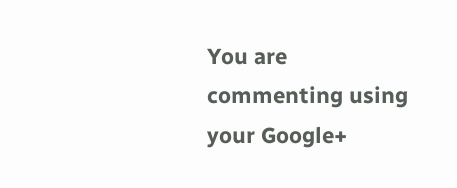You are commenting using your Google+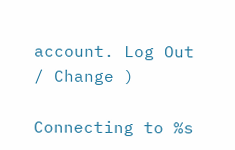account. Log Out / Change )

Connecting to %s